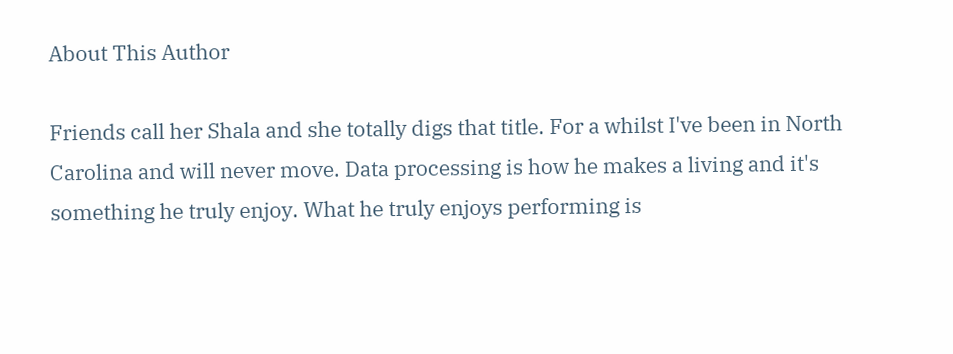About This Author

Friends call her Shala and she totally digs that title. For a whilst I've been in North Carolina and will never move. Data processing is how he makes a living and it's something he truly enjoy. What he truly enjoys performing is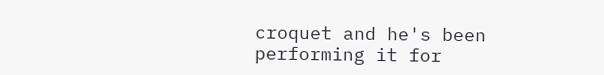croquet and he's been performing it for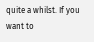quite a whilst. If you want to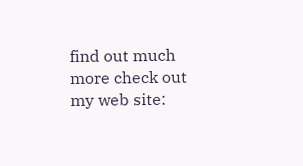find out much more check out my web site: